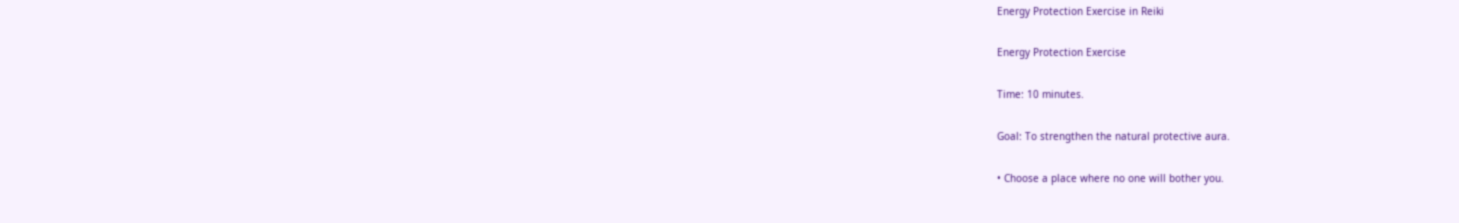Energy Protection Exercise in Reiki

Energy Protection Exercise

Time: 10 minutes.

Goal: To strengthen the natural protective aura.

• Choose a place where no one will bother you.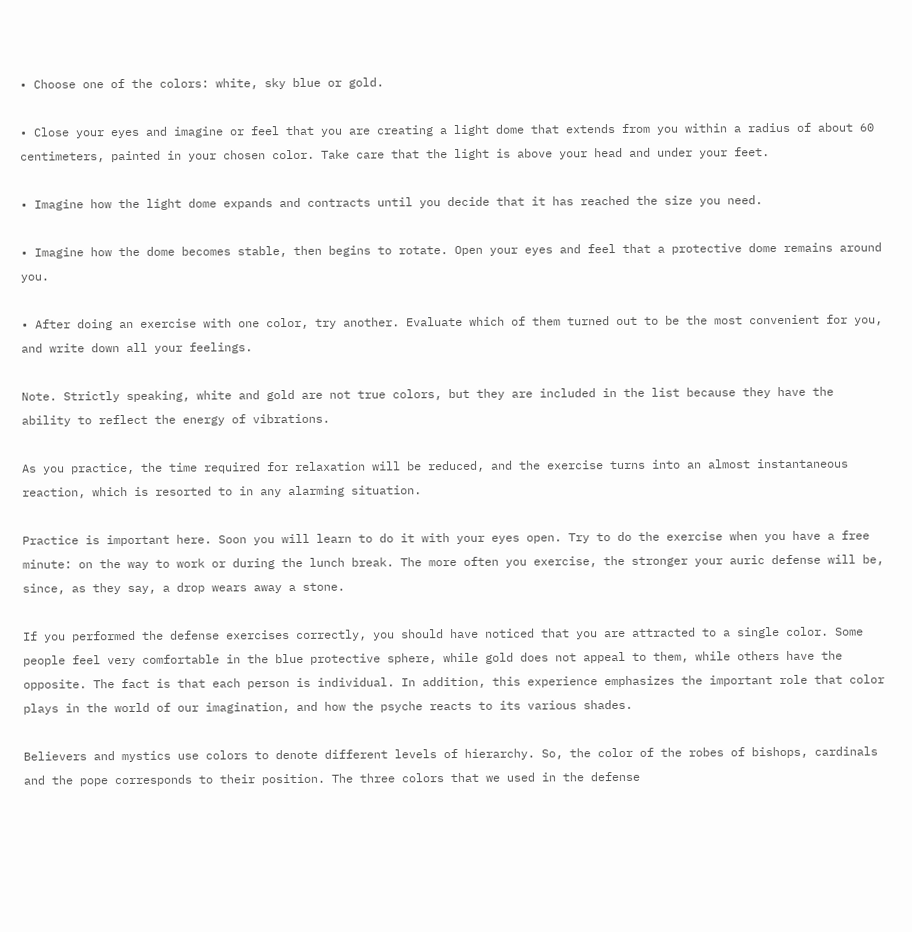• Choose one of the colors: white, sky blue or gold.

• Close your eyes and imagine or feel that you are creating a light dome that extends from you within a radius of about 60 centimeters, painted in your chosen color. Take care that the light is above your head and under your feet.

• Imagine how the light dome expands and contracts until you decide that it has reached the size you need.

• Imagine how the dome becomes stable, then begins to rotate. Open your eyes and feel that a protective dome remains around you.

• After doing an exercise with one color, try another. Evaluate which of them turned out to be the most convenient for you, and write down all your feelings.

Note. Strictly speaking, white and gold are not true colors, but they are included in the list because they have the ability to reflect the energy of vibrations.

As you practice, the time required for relaxation will be reduced, and the exercise turns into an almost instantaneous reaction, which is resorted to in any alarming situation.

Practice is important here. Soon you will learn to do it with your eyes open. Try to do the exercise when you have a free minute: on the way to work or during the lunch break. The more often you exercise, the stronger your auric defense will be, since, as they say, a drop wears away a stone.

If you performed the defense exercises correctly, you should have noticed that you are attracted to a single color. Some people feel very comfortable in the blue protective sphere, while gold does not appeal to them, while others have the opposite. The fact is that each person is individual. In addition, this experience emphasizes the important role that color plays in the world of our imagination, and how the psyche reacts to its various shades.

Believers and mystics use colors to denote different levels of hierarchy. So, the color of the robes of bishops, cardinals and the pope corresponds to their position. The three colors that we used in the defense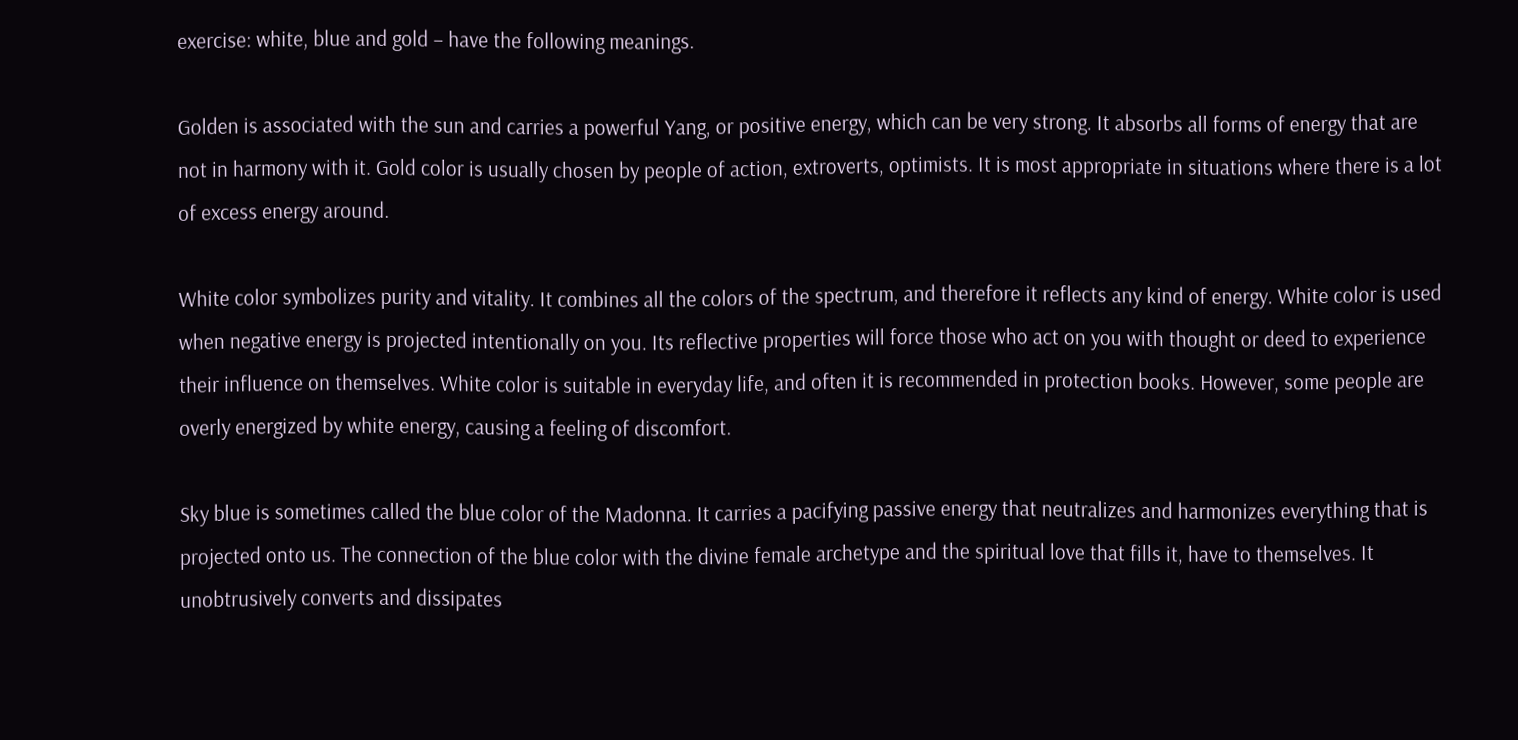exercise: white, blue and gold – have the following meanings.

Golden is associated with the sun and carries a powerful Yang, or positive energy, which can be very strong. It absorbs all forms of energy that are not in harmony with it. Gold color is usually chosen by people of action, extroverts, optimists. It is most appropriate in situations where there is a lot of excess energy around.

White color symbolizes purity and vitality. It combines all the colors of the spectrum, and therefore it reflects any kind of energy. White color is used when negative energy is projected intentionally on you. Its reflective properties will force those who act on you with thought or deed to experience their influence on themselves. White color is suitable in everyday life, and often it is recommended in protection books. However, some people are overly energized by white energy, causing a feeling of discomfort.

Sky blue is sometimes called the blue color of the Madonna. It carries a pacifying passive energy that neutralizes and harmonizes everything that is projected onto us. The connection of the blue color with the divine female archetype and the spiritual love that fills it, have to themselves. It unobtrusively converts and dissipates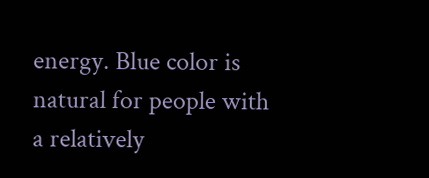energy. Blue color is natural for people with a relatively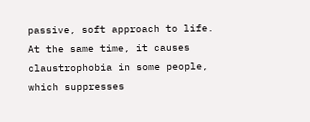passive, soft approach to life. At the same time, it causes claustrophobia in some people, which suppresses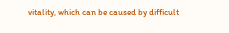vitality, which can be caused by difficult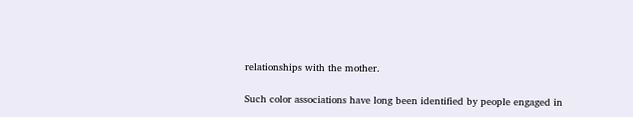relationships with the mother.

Such color associations have long been identified by people engaged in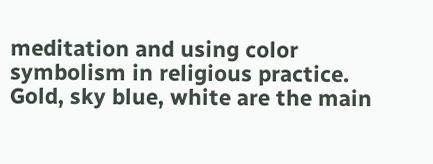meditation and using color symbolism in religious practice. Gold, sky blue, white are the main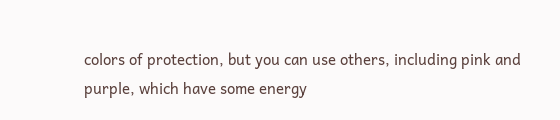colors of protection, but you can use others, including pink and purple, which have some energy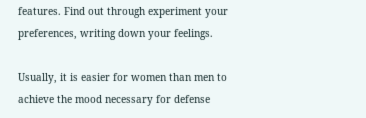features. Find out through experiment your preferences, writing down your feelings.

Usually, it is easier for women than men to achieve the mood necessary for defense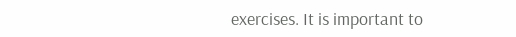exercises. It is important to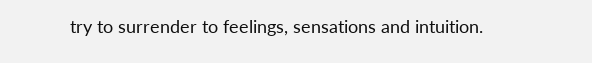try to surrender to feelings, sensations and intuition.